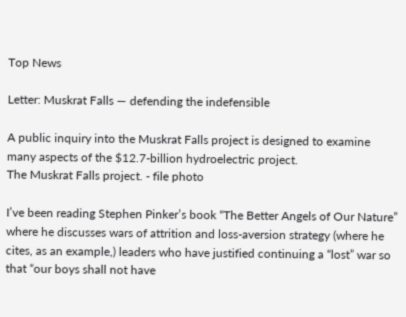Top News

Letter: Muskrat Falls — defending the indefensible

A public inquiry into the Muskrat Falls project is designed to examine many aspects of the $12.7-billion hydroelectric project.
The Muskrat Falls project. - file photo

I’ve been reading Stephen Pinker’s book “The Better Angels of Our Nature” where he discusses wars of attrition and loss-aversion strategy (where he cites, as an example,) leaders who have justified continuing a “lost” war so that “our boys shall not have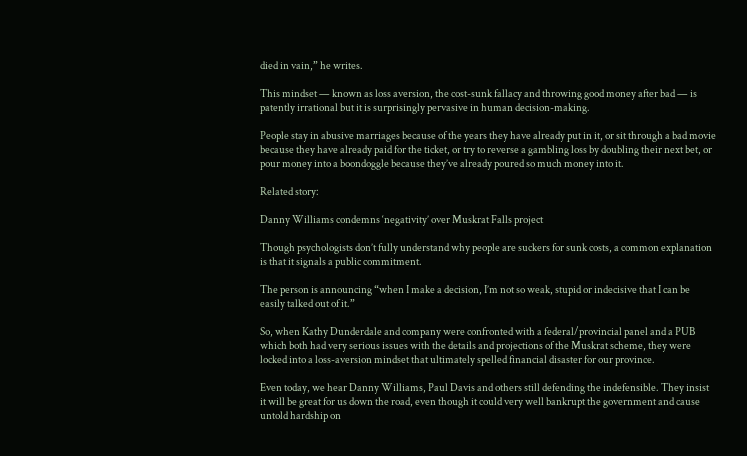died in vain,” he writes.

This mindset — known as loss aversion, the cost-sunk fallacy and throwing good money after bad — is patently irrational but it is surprisingly pervasive in human decision-making.

People stay in abusive marriages because of the years they have already put in it, or sit through a bad movie because they have already paid for the ticket, or try to reverse a gambling loss by doubling their next bet, or pour money into a boondoggle because they’ve already poured so much money into it.

Related story:

Danny Williams condemns ‘negativity’ over Muskrat Falls project

Though psychologists don’t fully understand why people are suckers for sunk costs, a common explanation is that it signals a public commitment.

The person is announcing “when I make a decision, I’m not so weak, stupid or indecisive that I can be easily talked out of it.”

So, when Kathy Dunderdale and company were confronted with a federal/provincial panel and a PUB which both had very serious issues with the details and projections of the Muskrat scheme, they were locked into a loss-aversion mindset that ultimately spelled financial disaster for our province.

Even today, we hear Danny Williams, Paul Davis and others still defending the indefensible. They insist it will be great for us down the road, even though it could very well bankrupt the government and cause untold hardship on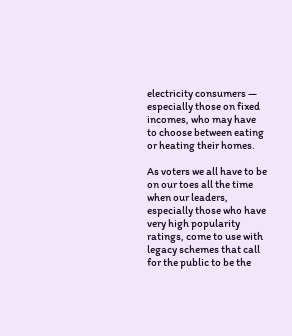electricity consumers — especially those on fixed incomes, who may have to choose between eating or heating their homes.

As voters we all have to be on our toes all the time when our leaders, especially those who have very high popularity ratings, come to use with legacy schemes that call for the public to be the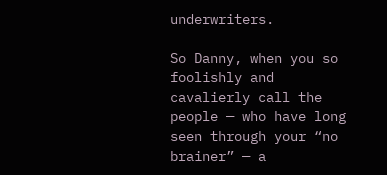underwriters.

So Danny, when you so foolishly and cavalierly call the people — who have long seen through your “no brainer” — a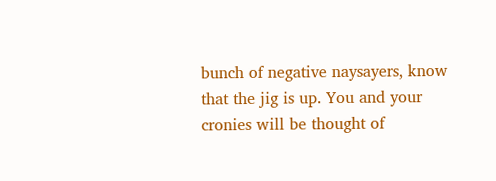bunch of negative naysayers, know that the jig is up. You and your cronies will be thought of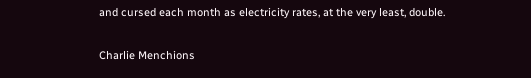and cursed each month as electricity rates, at the very least, double.

Charlie Menchions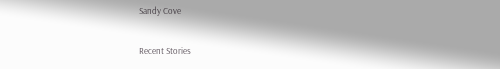Sandy Cove

Recent Stories